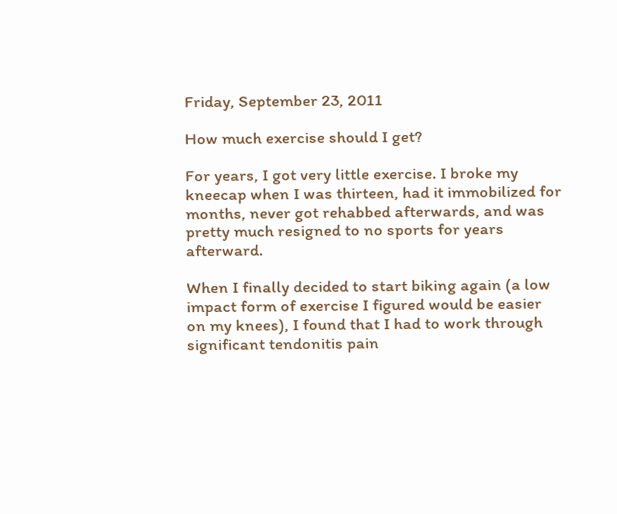Friday, September 23, 2011

How much exercise should I get?

For years, I got very little exercise. I broke my kneecap when I was thirteen, had it immobilized for months, never got rehabbed afterwards, and was pretty much resigned to no sports for years afterward.

When I finally decided to start biking again (a low impact form of exercise I figured would be easier on my knees), I found that I had to work through significant tendonitis pain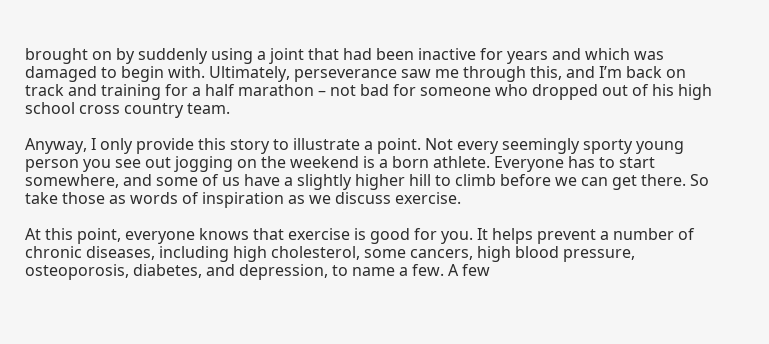brought on by suddenly using a joint that had been inactive for years and which was damaged to begin with. Ultimately, perseverance saw me through this, and I’m back on track and training for a half marathon – not bad for someone who dropped out of his high school cross country team.

Anyway, I only provide this story to illustrate a point. Not every seemingly sporty young person you see out jogging on the weekend is a born athlete. Everyone has to start somewhere, and some of us have a slightly higher hill to climb before we can get there. So take those as words of inspiration as we discuss exercise.

At this point, everyone knows that exercise is good for you. It helps prevent a number of chronic diseases, including high cholesterol, some cancers, high blood pressure, osteoporosis, diabetes, and depression, to name a few. A few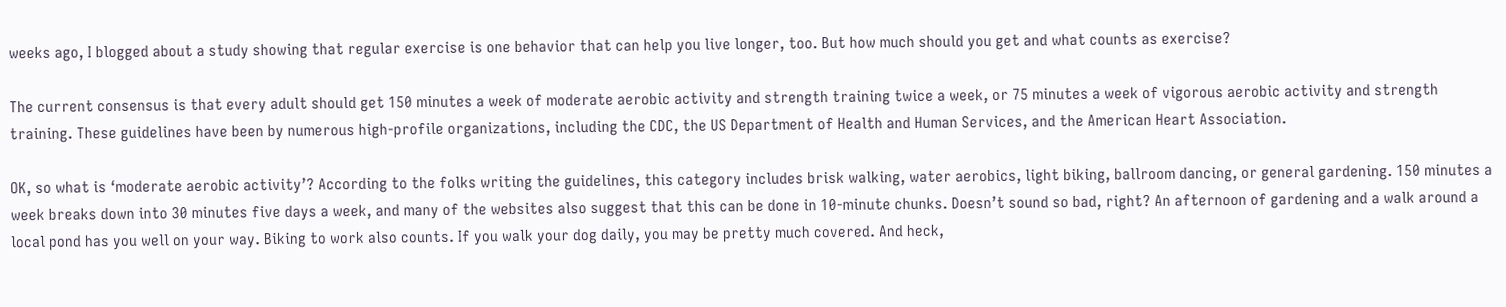weeks ago, I blogged about a study showing that regular exercise is one behavior that can help you live longer, too. But how much should you get and what counts as exercise?

The current consensus is that every adult should get 150 minutes a week of moderate aerobic activity and strength training twice a week, or 75 minutes a week of vigorous aerobic activity and strength training. These guidelines have been by numerous high-profile organizations, including the CDC, the US Department of Health and Human Services, and the American Heart Association.

OK, so what is ‘moderate aerobic activity’? According to the folks writing the guidelines, this category includes brisk walking, water aerobics, light biking, ballroom dancing, or general gardening. 150 minutes a week breaks down into 30 minutes five days a week, and many of the websites also suggest that this can be done in 10-minute chunks. Doesn’t sound so bad, right? An afternoon of gardening and a walk around a local pond has you well on your way. Biking to work also counts. If you walk your dog daily, you may be pretty much covered. And heck,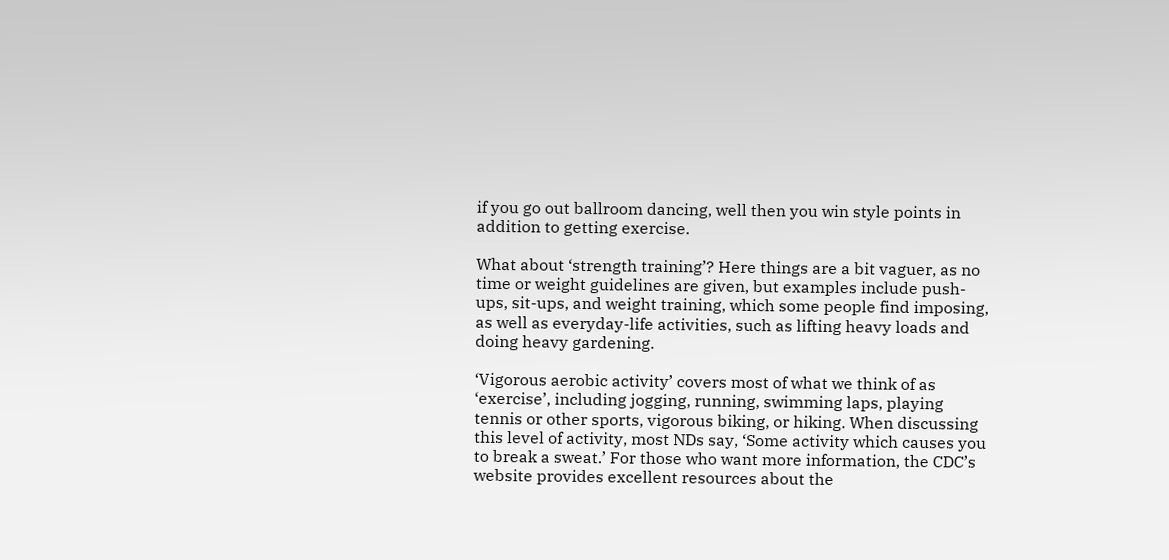if you go out ballroom dancing, well then you win style points in addition to getting exercise.

What about ‘strength training’? Here things are a bit vaguer, as no time or weight guidelines are given, but examples include push-ups, sit-ups, and weight training, which some people find imposing, as well as everyday-life activities, such as lifting heavy loads and doing heavy gardening.

‘Vigorous aerobic activity’ covers most of what we think of as ‘exercise’, including jogging, running, swimming laps, playing tennis or other sports, vigorous biking, or hiking. When discussing this level of activity, most NDs say, ‘Some activity which causes you to break a sweat.’ For those who want more information, the CDC’s website provides excellent resources about the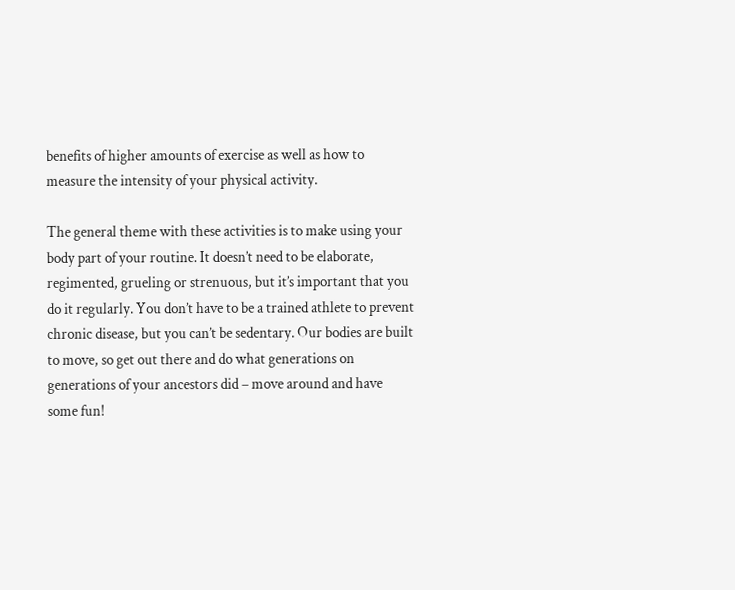benefits of higher amounts of exercise as well as how to measure the intensity of your physical activity.

The general theme with these activities is to make using your body part of your routine. It doesn’t need to be elaborate, regimented, grueling or strenuous, but it’s important that you do it regularly. You don’t have to be a trained athlete to prevent chronic disease, but you can’t be sedentary. Our bodies are built to move, so get out there and do what generations on generations of your ancestors did – move around and have some fun!